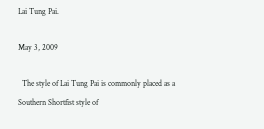Lai Tung Pai.

May 3, 2009

  The style of Lai Tung Pai is commonly placed as a Southern Shortfist style of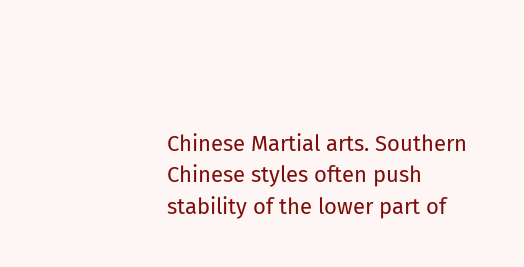Chinese Martial arts. Southern Chinese styles often push stability of the lower part of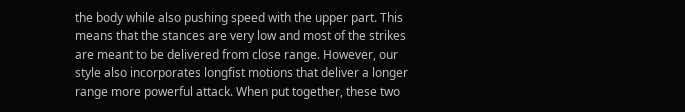the body while also pushing speed with the upper part. This means that the stances are very low and most of the strikes are meant to be delivered from close range. However, our style also incorporates longfist motions that deliver a longer range more powerful attack. When put together, these two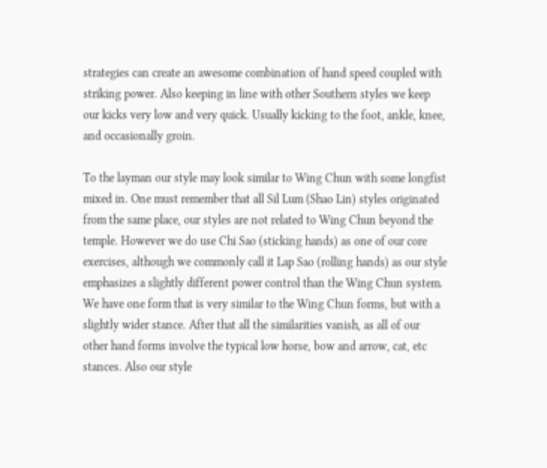strategies can create an awesome combination of hand speed coupled with striking power. Also keeping in line with other Southern styles we keep our kicks very low and very quick. Usually kicking to the foot, ankle, knee, and occasionally groin.

To the layman our style may look similar to Wing Chun with some longfist mixed in. One must remember that all Sil Lum (Shao Lin) styles originated from the same place, our styles are not related to Wing Chun beyond the temple. However we do use Chi Sao (sticking hands) as one of our core exercises, although we commonly call it Lap Sao (rolling hands) as our style emphasizes a slightly different power control than the Wing Chun system. We have one form that is very similar to the Wing Chun forms, but with a slightly wider stance. After that all the similarities vanish, as all of our other hand forms involve the typical low horse, bow and arrow, cat, etc stances. Also our style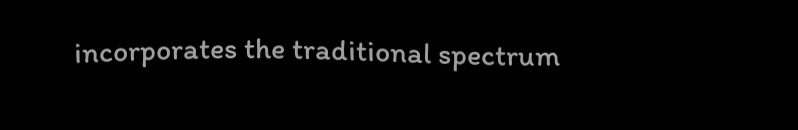incorporates the traditional spectrum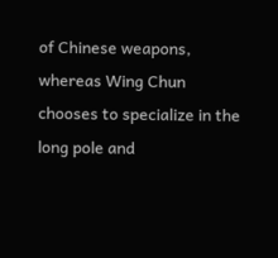of Chinese weapons, whereas Wing Chun chooses to specialize in the long pole and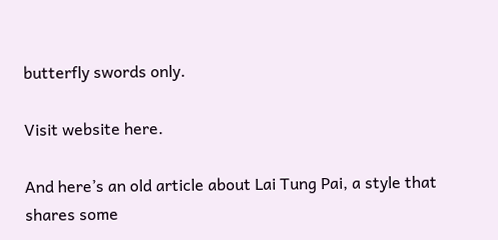butterfly swords only.

Visit website here.

And here’s an old article about Lai Tung Pai, a style that shares some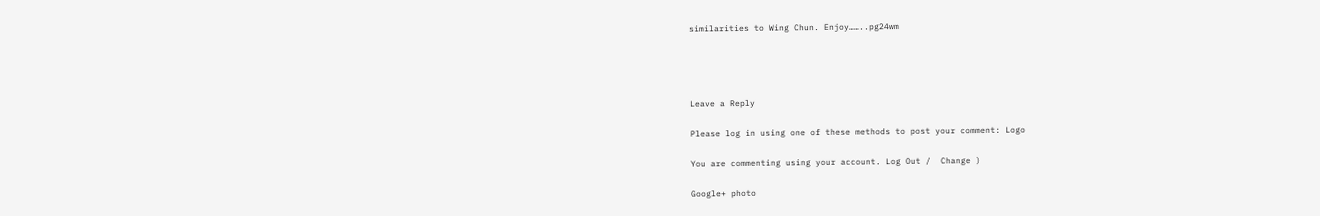similarities to Wing Chun. Enjoy……..pg24wm




Leave a Reply

Please log in using one of these methods to post your comment: Logo

You are commenting using your account. Log Out /  Change )

Google+ photo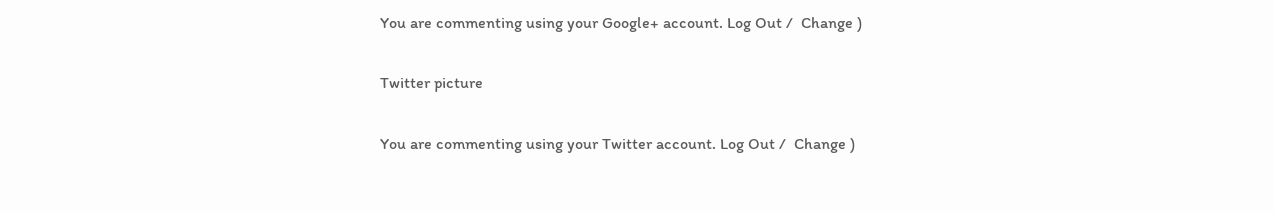You are commenting using your Google+ account. Log Out /  Change )

Twitter picture

You are commenting using your Twitter account. Log Out /  Change )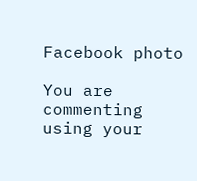Facebook photo

You are commenting using your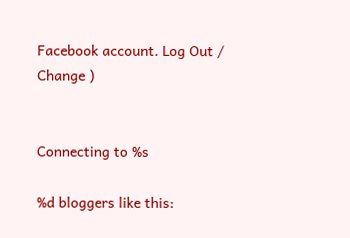Facebook account. Log Out /  Change )


Connecting to %s

%d bloggers like this: